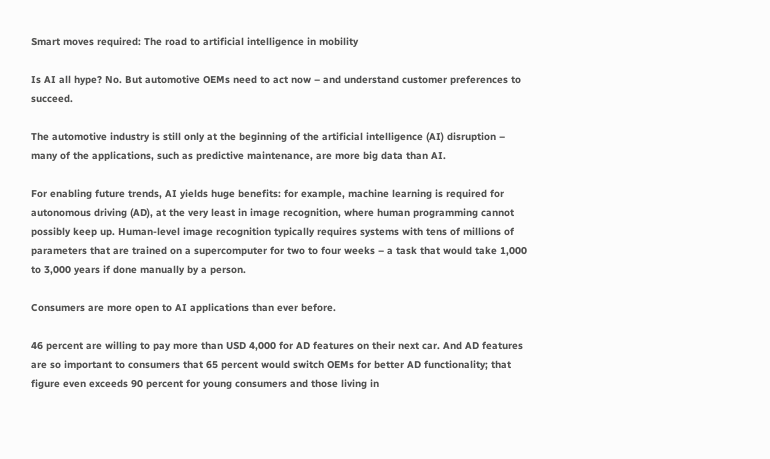Smart moves required: The road to artificial intelligence in mobility

Is AI all hype? No. But automotive OEMs need to act now – and understand customer preferences to succeed.

The automotive industry is still only at the beginning of the artificial intelligence (AI) disruption – many of the applications, such as predictive maintenance, are more big data than AI.

For enabling future trends, AI yields huge benefits: for example, machine learning is required for autonomous driving (AD), at the very least in image recognition, where human programming cannot possibly keep up. Human-level image recognition typically requires systems with tens of millions of parameters that are trained on a supercomputer for two to four weeks – a task that would take 1,000 to 3,000 years if done manually by a person.

Consumers are more open to AI applications than ever before.

46 percent are willing to pay more than USD 4,000 for AD features on their next car. And AD features are so important to consumers that 65 percent would switch OEMs for better AD functionality; that figure even exceeds 90 percent for young consumers and those living in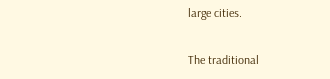large cities.

The traditional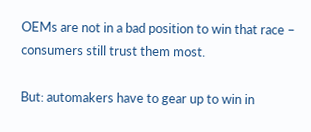OEMs are not in a bad position to win that race – consumers still trust them most.

But: automakers have to gear up to win in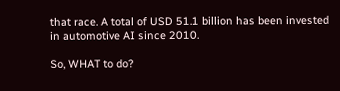that race. A total of USD 51.1 billion has been invested in automotive AI since 2010.

So, WHAT to do?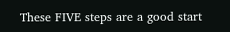These FIVE steps are a good start